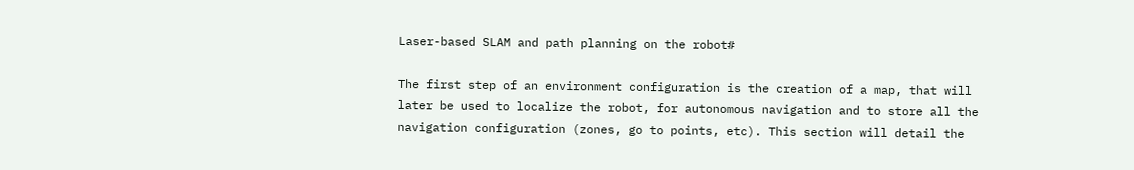Laser-based SLAM and path planning on the robot#

The first step of an environment configuration is the creation of a map, that will later be used to localize the robot, for autonomous navigation and to store all the navigation configuration (zones, go to points, etc). This section will detail the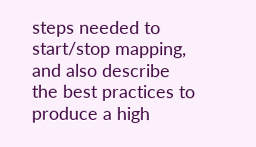steps needed to start/stop mapping, and also describe the best practices to produce a high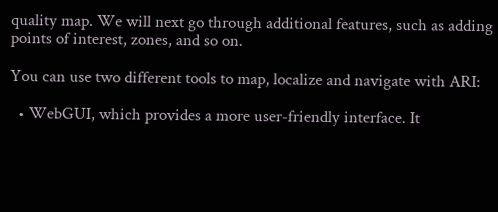quality map. We will next go through additional features, such as adding points of interest, zones, and so on.

You can use two different tools to map, localize and navigate with ARI:

  • WebGUI, which provides a more user-friendly interface. It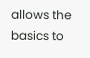allows the basics to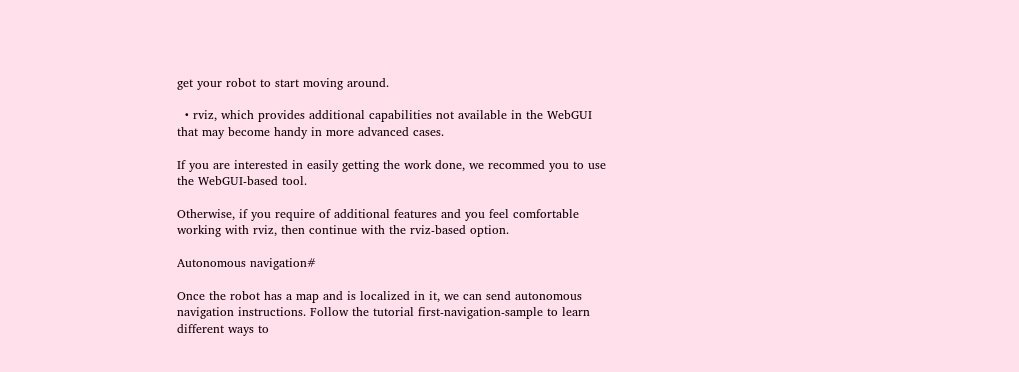get your robot to start moving around.

  • rviz, which provides additional capabilities not available in the WebGUI that may become handy in more advanced cases.

If you are interested in easily getting the work done, we recommed you to use the WebGUI-based tool.

Otherwise, if you require of additional features and you feel comfortable working with rviz, then continue with the rviz-based option.

Autonomous navigation#

Once the robot has a map and is localized in it, we can send autonomous navigation instructions. Follow the tutorial first-navigation-sample to learn different ways to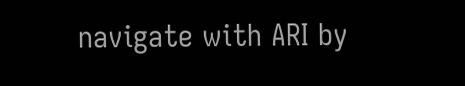navigate with ARI by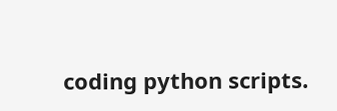coding python scripts.